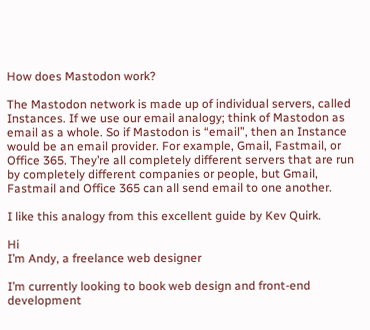How does Mastodon work?

The Mastodon network is made up of individual servers, called Instances. If we use our email analogy; think of Mastodon as email as a whole. So if Mastodon is “email”, then an Instance would be an email provider. For example, Gmail, Fastmail, or Office 365. They’re all completely different servers that are run by completely different companies or people, but Gmail, Fastmail and Office 365 can all send email to one another.

I like this analogy from this excellent guide by Kev Quirk.

Hi
I’m Andy, a freelance web designer

I’m currently looking to book web design and front-end development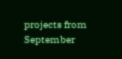projects from September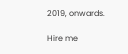2019, onwards.

Hire me